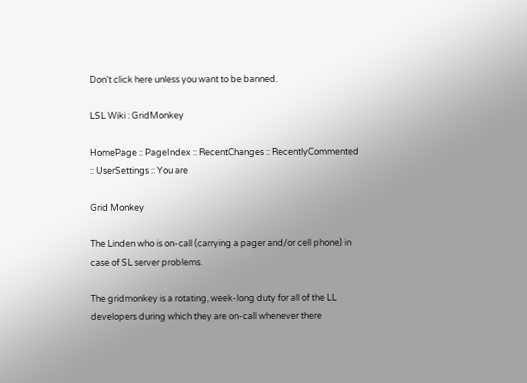Don't click here unless you want to be banned.

LSL Wiki : GridMonkey

HomePage :: PageIndex :: RecentChanges :: RecentlyCommented :: UserSettings :: You are

Grid Monkey

The Linden who is on-call (carrying a pager and/or cell phone) in case of SL server problems.

The gridmonkey is a rotating, week-long duty for all of the LL developers during which they are on-call whenever there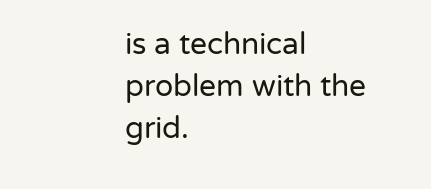is a technical problem with the grid.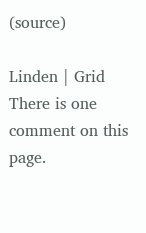(source)

Linden | Grid
There is one comment on this page.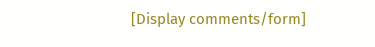[Display comments/form]